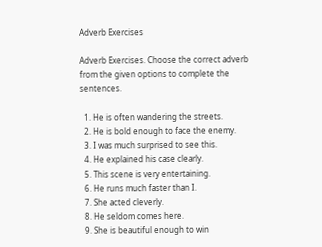Adverb Exercises

Adverb Exercises. Choose the correct adverb from the given options to complete the sentences.

  1. He is often wandering the streets.
  2. He is bold enough to face the enemy.
  3. I was much surprised to see this.
  4. He explained his case clearly.
  5. This scene is very entertaining.
  6. He runs much faster than I.
  7. She acted cleverly.
  8. He seldom comes here.
  9. She is beautiful enough to win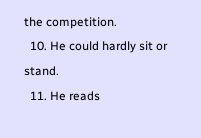the competition.
  10. He could hardly sit or stand.
  11. He reads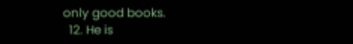only good books.
  12. He is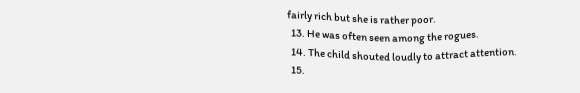fairly rich but she is rather poor.
  13. He was often seen among the rogues.
  14. The child shouted loudly to attract attention.
  15.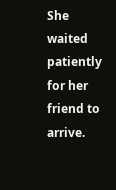She waited patiently for her friend to arrive.